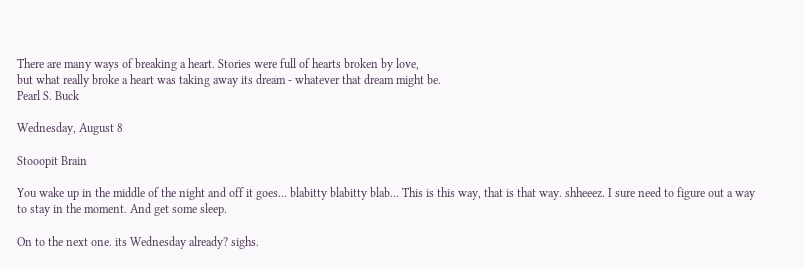There are many ways of breaking a heart. Stories were full of hearts broken by love,
but what really broke a heart was taking away its dream - whatever that dream might be.
Pearl S. Buck

Wednesday, August 8

Stooopit Brain

You wake up in the middle of the night and off it goes... blabitty blabitty blab... This is this way, that is that way. shheeez. I sure need to figure out a way to stay in the moment. And get some sleep.

On to the next one. its Wednesday already? sighs.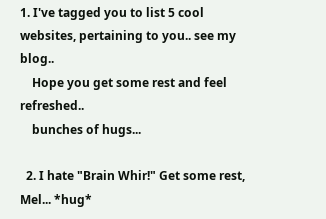1. I've tagged you to list 5 cool websites, pertaining to you.. see my blog..
    Hope you get some rest and feel refreshed..
    bunches of hugs...

  2. I hate "Brain Whir!" Get some rest, Mel... *hug*